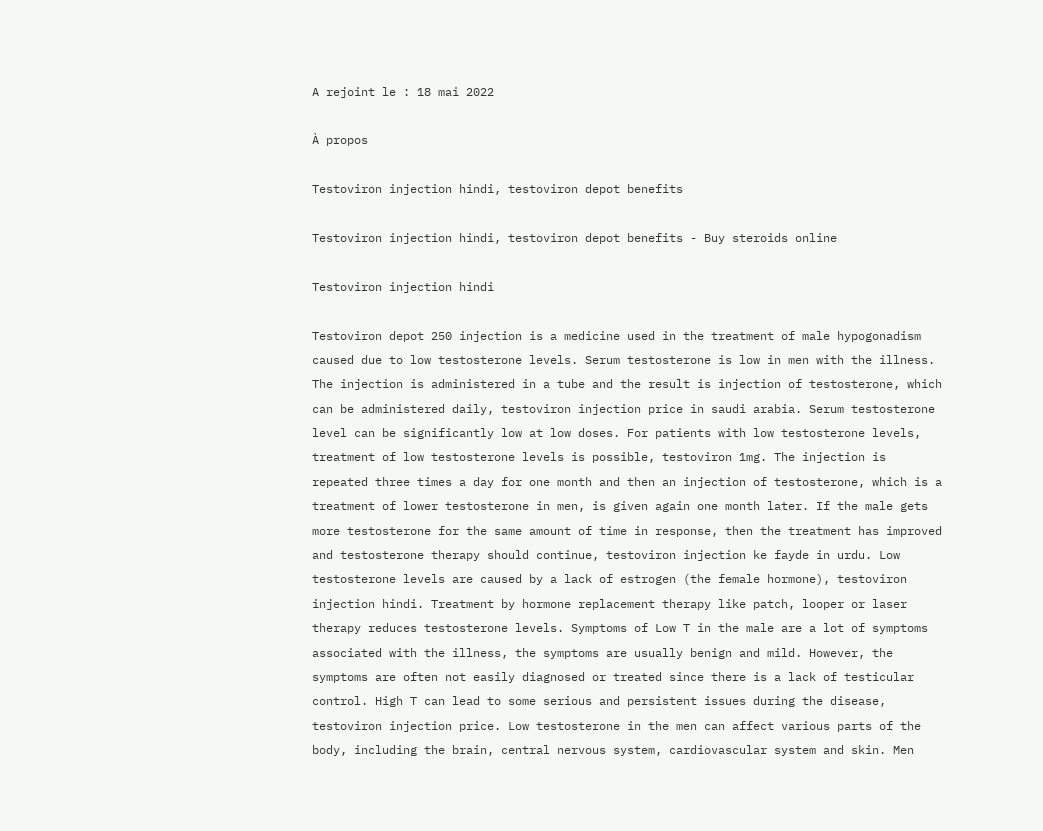A rejoint le : 18 mai 2022

À propos

Testoviron injection hindi, testoviron depot benefits

Testoviron injection hindi, testoviron depot benefits - Buy steroids online

Testoviron injection hindi

Testoviron depot 250 injection is a medicine used in the treatment of male hypogonadism caused due to low testosterone levels. Serum testosterone is low in men with the illness. The injection is administered in a tube and the result is injection of testosterone, which can be administered daily, testoviron injection price in saudi arabia. Serum testosterone level can be significantly low at low doses. For patients with low testosterone levels, treatment of low testosterone levels is possible, testoviron 1mg. The injection is repeated three times a day for one month and then an injection of testosterone, which is a treatment of lower testosterone in men, is given again one month later. If the male gets more testosterone for the same amount of time in response, then the treatment has improved and testosterone therapy should continue, testoviron injection ke fayde in urdu. Low testosterone levels are caused by a lack of estrogen (the female hormone), testoviron injection hindi. Treatment by hormone replacement therapy like patch, looper or laser therapy reduces testosterone levels. Symptoms of Low T in the male are a lot of symptoms associated with the illness, the symptoms are usually benign and mild. However, the symptoms are often not easily diagnosed or treated since there is a lack of testicular control. High T can lead to some serious and persistent issues during the disease, testoviron injection price. Low testosterone in the men can affect various parts of the body, including the brain, central nervous system, cardiovascular system and skin. Men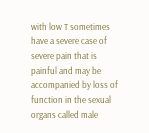with low T sometimes have a severe case of severe pain that is painful and may be accompanied by loss of function in the sexual organs called male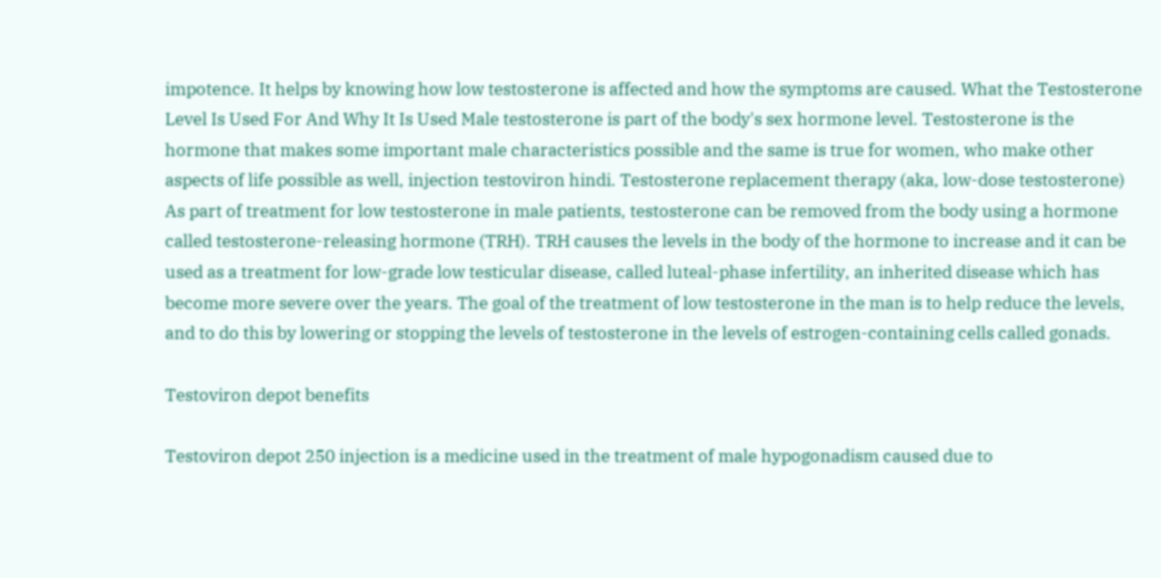impotence. It helps by knowing how low testosterone is affected and how the symptoms are caused. What the Testosterone Level Is Used For And Why It Is Used Male testosterone is part of the body's sex hormone level. Testosterone is the hormone that makes some important male characteristics possible and the same is true for women, who make other aspects of life possible as well, injection testoviron hindi. Testosterone replacement therapy (aka, low-dose testosterone) As part of treatment for low testosterone in male patients, testosterone can be removed from the body using a hormone called testosterone-releasing hormone (TRH). TRH causes the levels in the body of the hormone to increase and it can be used as a treatment for low-grade low testicular disease, called luteal-phase infertility, an inherited disease which has become more severe over the years. The goal of the treatment of low testosterone in the man is to help reduce the levels, and to do this by lowering or stopping the levels of testosterone in the levels of estrogen-containing cells called gonads.

Testoviron depot benefits

Testoviron depot 250 injection is a medicine used in the treatment of male hypogonadism caused due to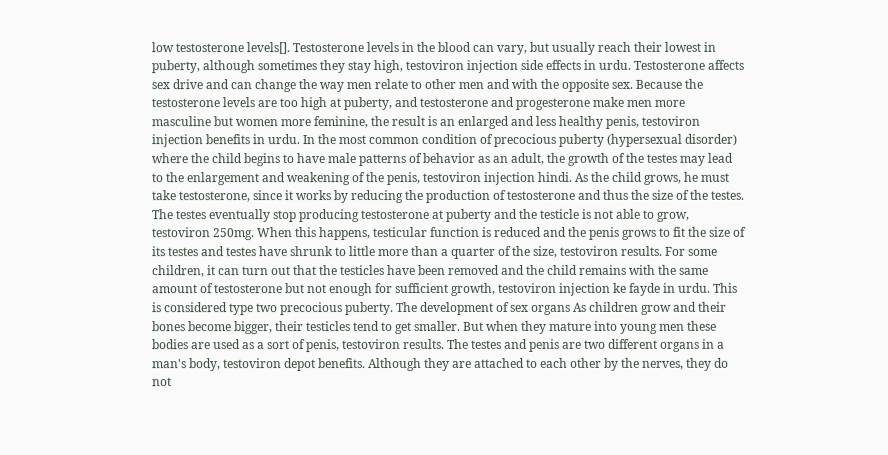low testosterone levels[]. Testosterone levels in the blood can vary, but usually reach their lowest in puberty, although sometimes they stay high, testoviron injection side effects in urdu. Testosterone affects sex drive and can change the way men relate to other men and with the opposite sex. Because the testosterone levels are too high at puberty, and testosterone and progesterone make men more masculine but women more feminine, the result is an enlarged and less healthy penis, testoviron injection benefits in urdu. In the most common condition of precocious puberty (hypersexual disorder) where the child begins to have male patterns of behavior as an adult, the growth of the testes may lead to the enlargement and weakening of the penis, testoviron injection hindi. As the child grows, he must take testosterone, since it works by reducing the production of testosterone and thus the size of the testes. The testes eventually stop producing testosterone at puberty and the testicle is not able to grow, testoviron 250mg. When this happens, testicular function is reduced and the penis grows to fit the size of its testes and testes have shrunk to little more than a quarter of the size, testoviron results. For some children, it can turn out that the testicles have been removed and the child remains with the same amount of testosterone but not enough for sufficient growth, testoviron injection ke fayde in urdu. This is considered type two precocious puberty. The development of sex organs As children grow and their bones become bigger, their testicles tend to get smaller. But when they mature into young men these bodies are used as a sort of penis, testoviron results. The testes and penis are two different organs in a man's body, testoviron depot benefits. Although they are attached to each other by the nerves, they do not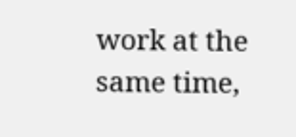work at the same time,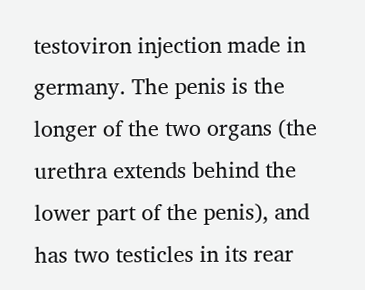testoviron injection made in germany. The penis is the longer of the two organs (the urethra extends behind the lower part of the penis), and has two testicles in its rear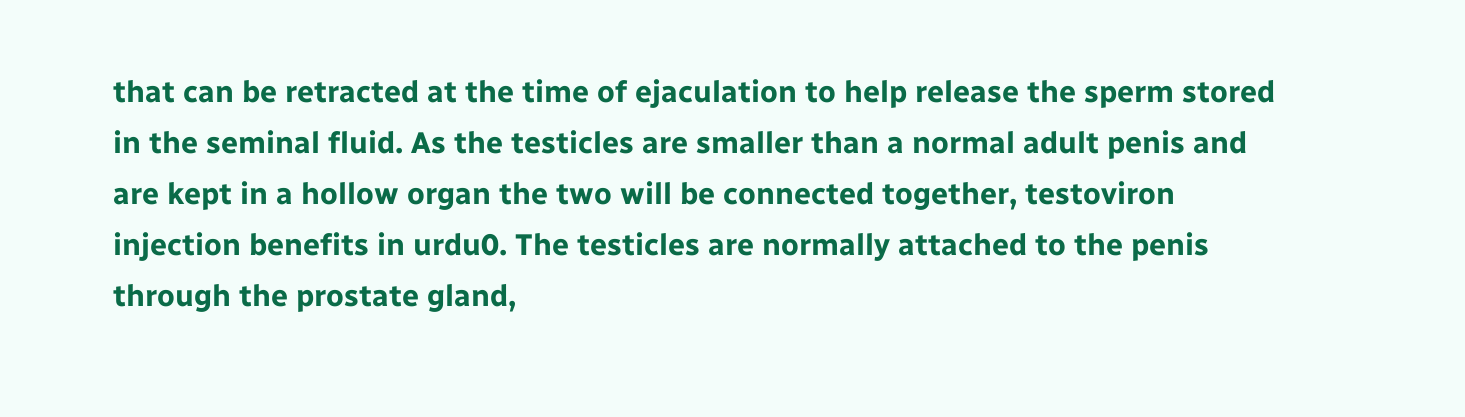that can be retracted at the time of ejaculation to help release the sperm stored in the seminal fluid. As the testicles are smaller than a normal adult penis and are kept in a hollow organ the two will be connected together, testoviron injection benefits in urdu0. The testicles are normally attached to the penis through the prostate gland,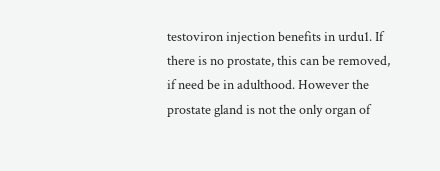testoviron injection benefits in urdu1. If there is no prostate, this can be removed, if need be in adulthood. However the prostate gland is not the only organ of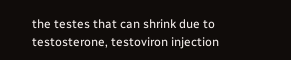the testes that can shrink due to testosterone, testoviron injection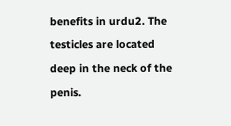benefits in urdu2. The testicles are located deep in the neck of the penis.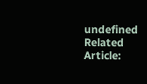undefined Related Article: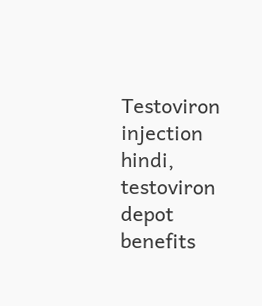Testoviron injection hindi, testoviron depot benefits